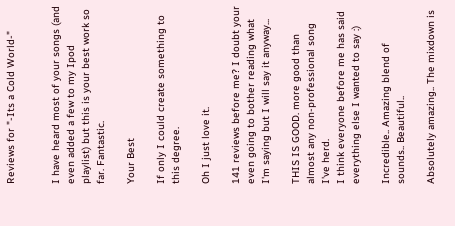Reviews for "-Its a Cold World-"


I have heard most of your songs (and even added a few to my Ipod playlist) but this is your best work so far. Fantastic.

Your Best

If only I could create something to this degree.

Oh I just love it.

141 reviews before me? I doubt your even going to bother reading what I'm saying but I will say it anyway...

THIS IS GOOD. more good than almost any non-professional song I've herd.
I think everyone before me has said everything else I wanted to say :)

Incredible.. Amazing blend of sounds.. Beautiful..

Absolutely amazing.. The mixdown is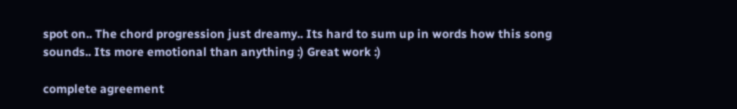spot on.. The chord progression just dreamy.. Its hard to sum up in words how this song sounds.. Its more emotional than anything :) Great work :)

complete agreement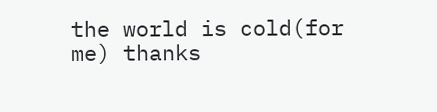the world is cold(for me) thanks